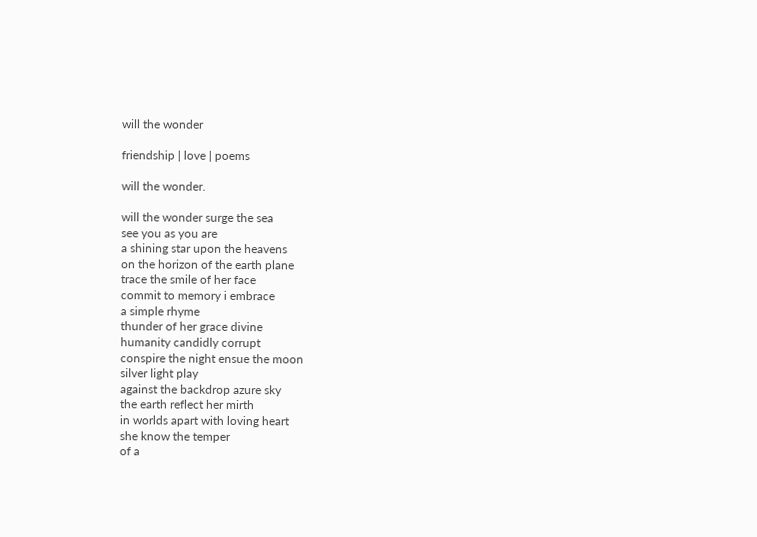will the wonder

friendship | love | poems

will the wonder.

will the wonder surge the sea
see you as you are
a shining star upon the heavens
on the horizon of the earth plane
trace the smile of her face
commit to memory i embrace
a simple rhyme
thunder of her grace divine
humanity candidly corrupt
conspire the night ensue the moon
silver light play
against the backdrop azure sky
the earth reflect her mirth
in worlds apart with loving heart
she know the temper
of a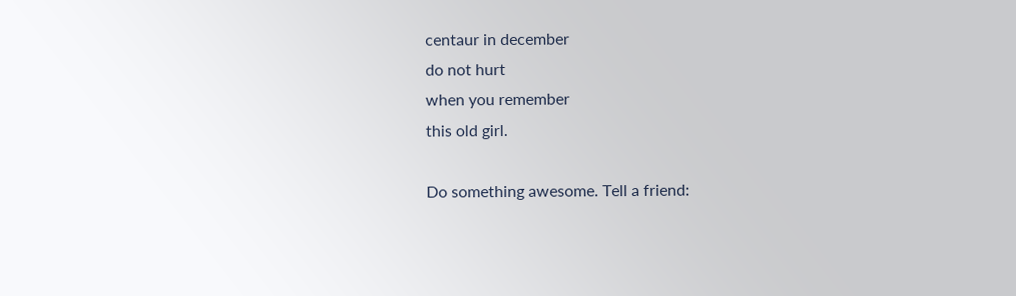centaur in december
do not hurt
when you remember
this old girl.

Do something awesome. Tell a friend: